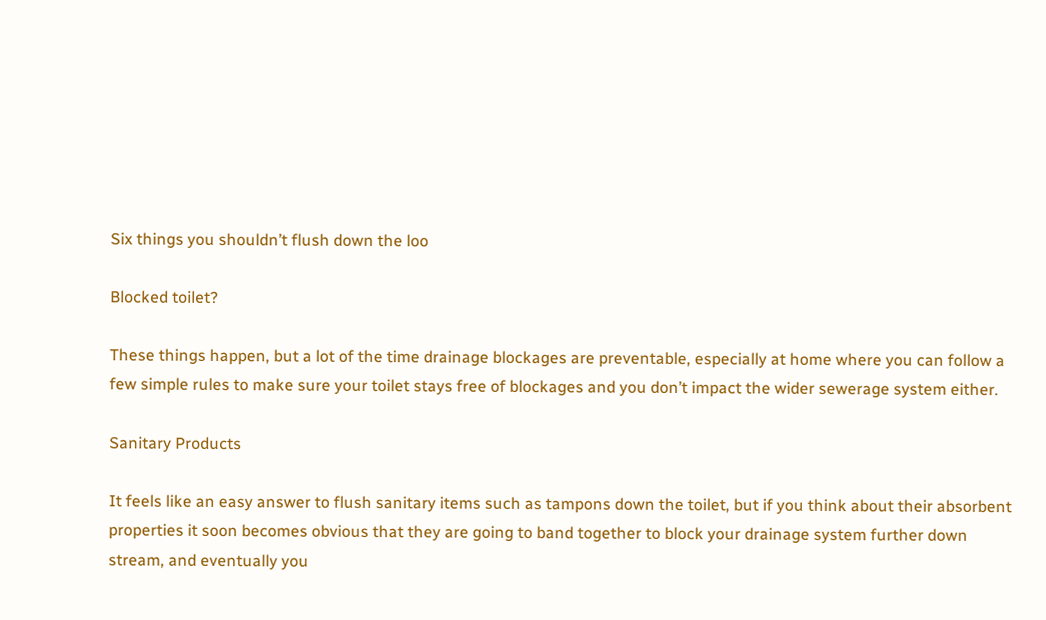Six things you shouldn’t flush down the loo

Blocked toilet?

These things happen, but a lot of the time drainage blockages are preventable, especially at home where you can follow a few simple rules to make sure your toilet stays free of blockages and you don’t impact the wider sewerage system either.

Sanitary Products

It feels like an easy answer to flush sanitary items such as tampons down the toilet, but if you think about their absorbent properties it soon becomes obvious that they are going to band together to block your drainage system further down stream, and eventually you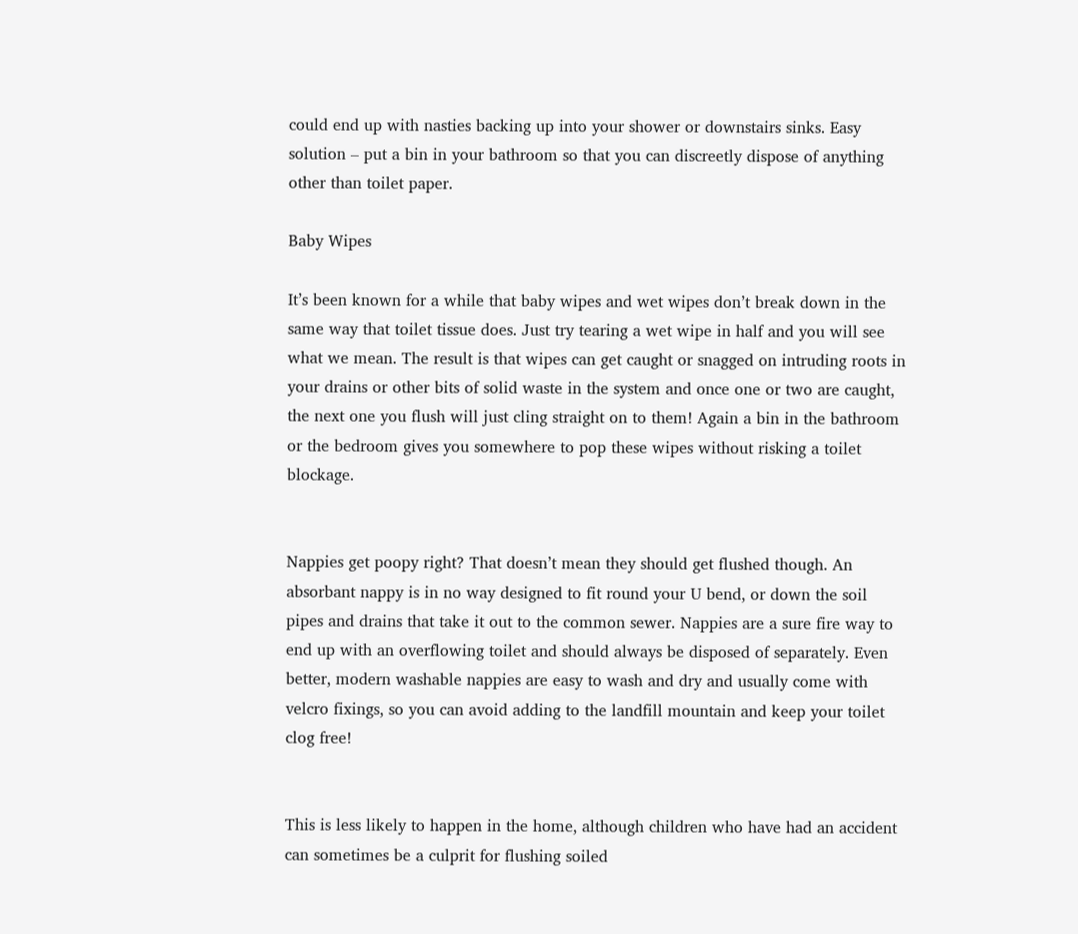could end up with nasties backing up into your shower or downstairs sinks. Easy solution – put a bin in your bathroom so that you can discreetly dispose of anything other than toilet paper.

Baby Wipes

It’s been known for a while that baby wipes and wet wipes don’t break down in the same way that toilet tissue does. Just try tearing a wet wipe in half and you will see what we mean. The result is that wipes can get caught or snagged on intruding roots in your drains or other bits of solid waste in the system and once one or two are caught, the next one you flush will just cling straight on to them! Again a bin in the bathroom or the bedroom gives you somewhere to pop these wipes without risking a toilet blockage.


Nappies get poopy right? That doesn’t mean they should get flushed though. An absorbant nappy is in no way designed to fit round your U bend, or down the soil pipes and drains that take it out to the common sewer. Nappies are a sure fire way to end up with an overflowing toilet and should always be disposed of separately. Even better, modern washable nappies are easy to wash and dry and usually come with velcro fixings, so you can avoid adding to the landfill mountain and keep your toilet clog free!


This is less likely to happen in the home, although children who have had an accident can sometimes be a culprit for flushing soiled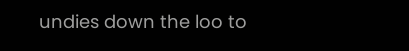undies down the loo to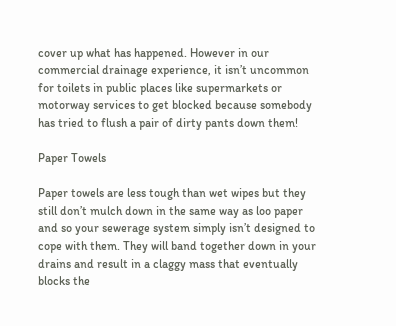cover up what has happened. However in our commercial drainage experience, it isn’t uncommon for toilets in public places like supermarkets or motorway services to get blocked because somebody has tried to flush a pair of dirty pants down them!

Paper Towels

Paper towels are less tough than wet wipes but they still don’t mulch down in the same way as loo paper and so your sewerage system simply isn’t designed to cope with them. They will band together down in your drains and result in a claggy mass that eventually blocks the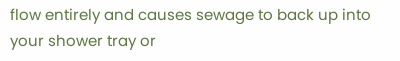flow entirely and causes sewage to back up into your shower tray or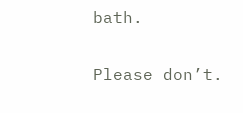bath.


Please don’t.